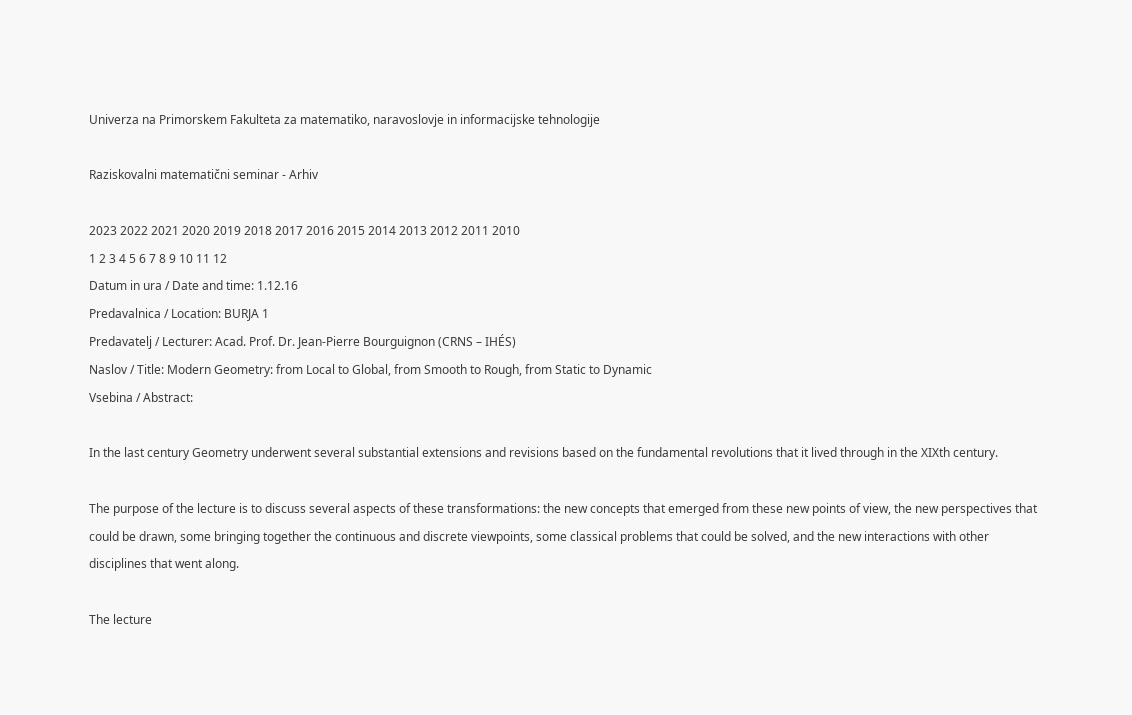Univerza na Primorskem Fakulteta za matematiko, naravoslovje in informacijske tehnologije

Raziskovalni matematični seminar - Arhiv

2023 2022 2021 2020 2019 2018 2017 2016 2015 2014 2013 2012 2011 2010
1 2 3 4 5 6 7 8 9 10 11 12
Datum in ura / Date and time: 1.12.16
Predavalnica / Location: BURJA 1
Predavatelj / Lecturer: Acad. Prof. Dr. Jean-Pierre Bourguignon (CRNS – IHÉS)
Naslov / Title: Modern Geometry: from Local to Global, from Smooth to Rough, from Static to Dynamic
Vsebina / Abstract:

In the last century Geometry underwent several substantial extensions and revisions based on the fundamental revolutions that it lived through in the XIXth century.

The purpose of the lecture is to discuss several aspects of these transformations: the new concepts that emerged from these new points of view, the new perspectives that could be drawn, some bringing together the continuous and discrete viewpoints, some classical problems that could be solved, and the new interactions with other disciplines that went along.

The lecture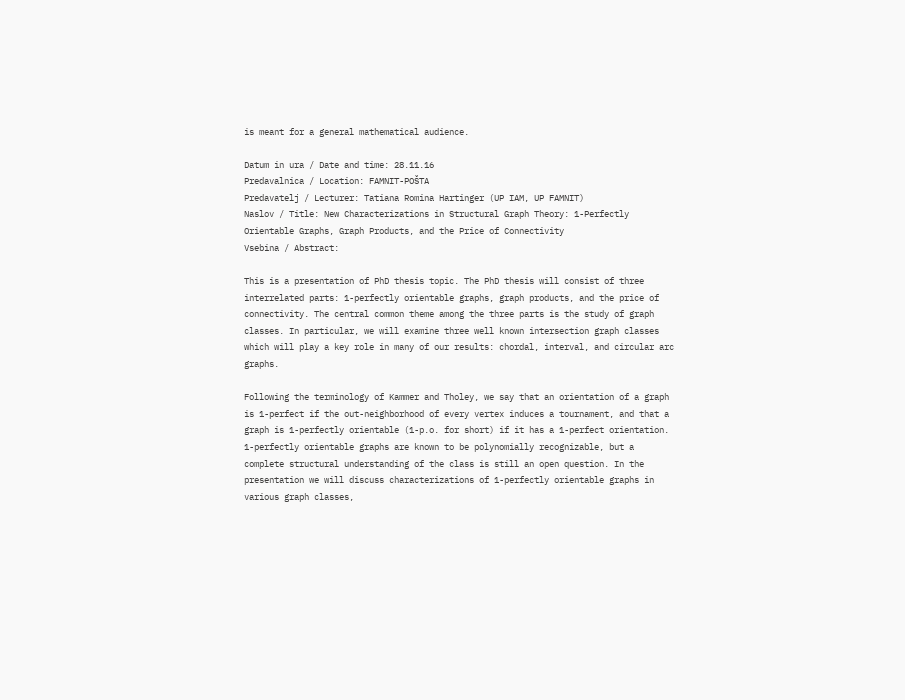is meant for a general mathematical audience.

Datum in ura / Date and time: 28.11.16
Predavalnica / Location: FAMNIT-POŠTA
Predavatelj / Lecturer: Tatiana Romina Hartinger (UP IAM, UP FAMNIT)
Naslov / Title: New Characterizations in Structural Graph Theory: 1-Perfectly Orientable Graphs, Graph Products, and the Price of Connectivity
Vsebina / Abstract:

This is a presentation of PhD thesis topic. The PhD thesis will consist of three interrelated parts: 1-perfectly orientable graphs, graph products, and the price of connectivity. The central common theme among the three parts is the study of graph classes. In particular, we will examine three well known intersection graph classes which will play a key role in many of our results: chordal, interval, and circular arc graphs.

Following the terminology of Kammer and Tholey, we say that an orientation of a graph is 1-perfect if the out-neighborhood of every vertex induces a tournament, and that a graph is 1-perfectly orientable (1-p.o. for short) if it has a 1-perfect orientation. 1-perfectly orientable graphs are known to be polynomially recognizable, but a complete structural understanding of the class is still an open question. In the presentation we will discuss characterizations of 1-perfectly orientable graphs in various graph classes,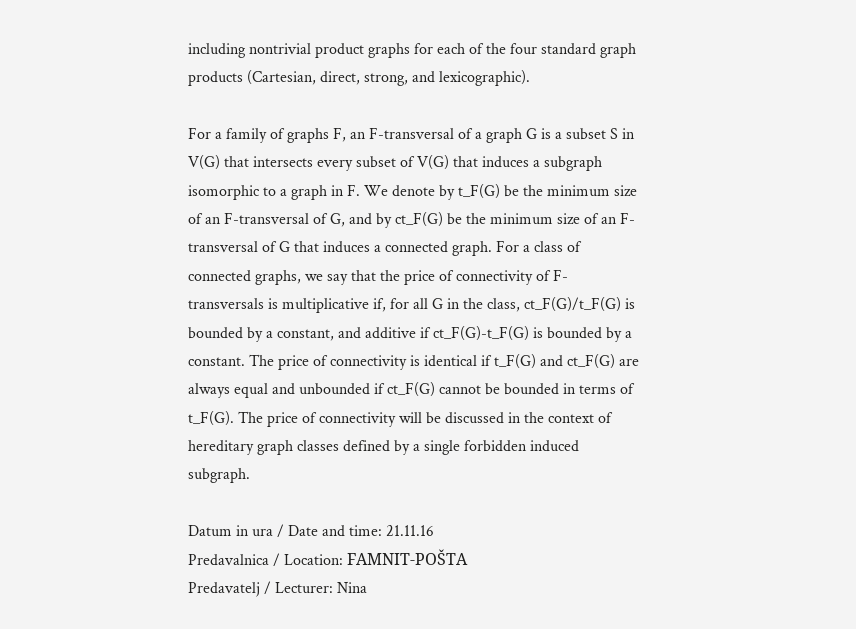including nontrivial product graphs for each of the four standard graph products (Cartesian, direct, strong, and lexicographic).

For a family of graphs F, an F-transversal of a graph G is a subset S in V(G) that intersects every subset of V(G) that induces a subgraph isomorphic to a graph in F. We denote by t_F(G) be the minimum size of an F-transversal of G, and by ct_F(G) be the minimum size of an F-transversal of G that induces a connected graph. For a class of connected graphs, we say that the price of connectivity of F-transversals is multiplicative if, for all G in the class, ct_F(G)/t_F(G) is bounded by a constant, and additive if ct_F(G)-t_F(G) is bounded by a constant. The price of connectivity is identical if t_F(G) and ct_F(G) are always equal and unbounded if ct_F(G) cannot be bounded in terms of t_F(G). The price of connectivity will be discussed in the context of hereditary graph classes defined by a single forbidden induced subgraph.

Datum in ura / Date and time: 21.11.16
Predavalnica / Location: FAMNIT-POŠTA
Predavatelj / Lecturer: Nina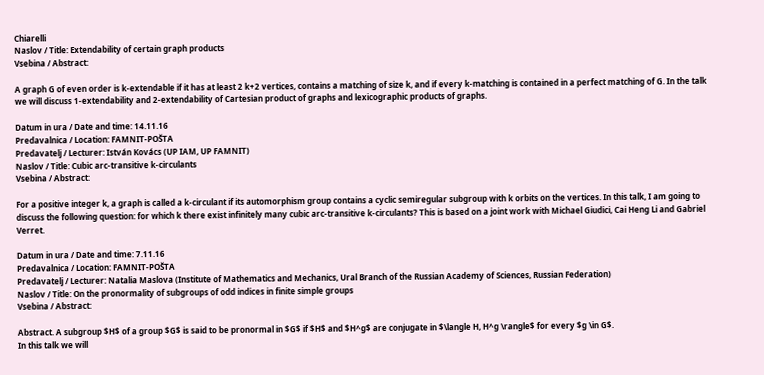Chiarelli
Naslov / Title: Extendability of certain graph products
Vsebina / Abstract:

A graph G of even order is k-extendable if it has at least 2 k+2 vertices, contains a matching of size k, and if every k-matching is contained in a perfect matching of G. In the talk we will discuss 1-extendability and 2-extendability of Cartesian product of graphs and lexicographic products of graphs.

Datum in ura / Date and time: 14.11.16
Predavalnica / Location: FAMNIT-POŠTA
Predavatelj / Lecturer: István Kovács (UP IAM, UP FAMNIT)
Naslov / Title: Cubic arc-transitive k-circulants
Vsebina / Abstract:

For a positive integer k, a graph is called a k-circulant if its automorphism group contains a cyclic semiregular subgroup with k orbits on the vertices. In this talk, I am going to discuss the following question: for which k there exist infinitely many cubic arc-transitive k-circulants? This is based on a joint work with Michael Giudici, Cai Heng Li and Gabriel Verret.

Datum in ura / Date and time: 7.11.16
Predavalnica / Location: FAMNIT-POŠTA
Predavatelj / Lecturer: Natalia Maslova (Institute of Mathematics and Mechanics, Ural Branch of the Russian Academy of Sciences, Russian Federation)
Naslov / Title: On the pronormality of subgroups of odd indices in finite simple groups
Vsebina / Abstract:

Abstract. A subgroup $H$ of a group $G$ is said to be pronormal in $G$ if $H$ and $H^g$ are conjugate in $\langle H, H^g \rangle$ for every $g \in G$.
In this talk we will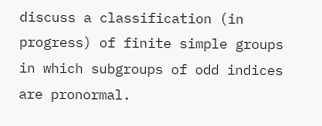discuss a classification (in progress) of finite simple groups in which subgroups of odd indices are pronormal.